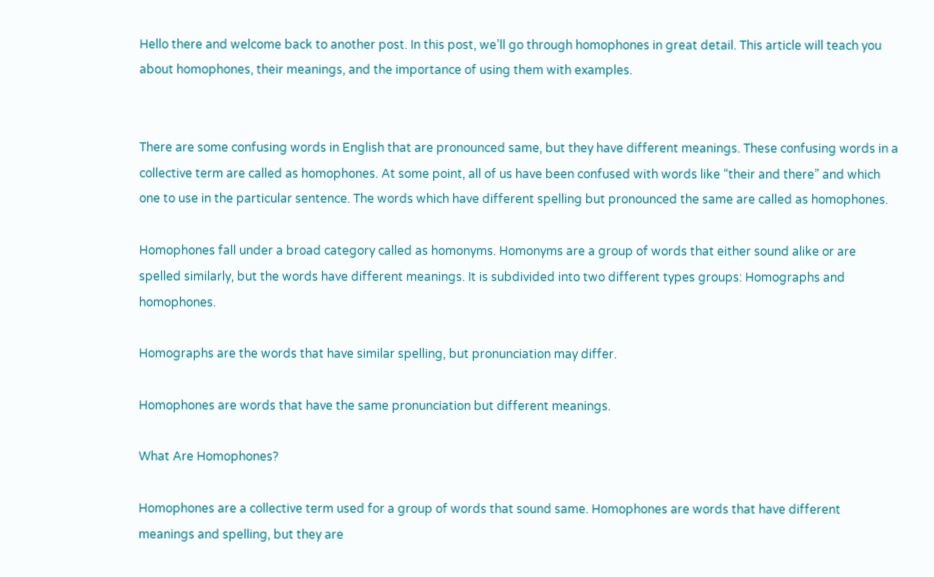Hello there and welcome back to another post. In this post, we’ll go through homophones in great detail. This article will teach you about homophones, their meanings, and the importance of using them with examples.


There are some confusing words in English that are pronounced same, but they have different meanings. These confusing words in a collective term are called as homophones. At some point, all of us have been confused with words like “their and there” and which one to use in the particular sentence. The words which have different spelling but pronounced the same are called as homophones.

Homophones fall under a broad category called as homonyms. Homonyms are a group of words that either sound alike or are spelled similarly, but the words have different meanings. It is subdivided into two different types groups: Homographs and homophones.

Homographs are the words that have similar spelling, but pronunciation may differ.

Homophones are words that have the same pronunciation but different meanings.

What Are Homophones?

Homophones are a collective term used for a group of words that sound same. Homophones are words that have different meanings and spelling, but they are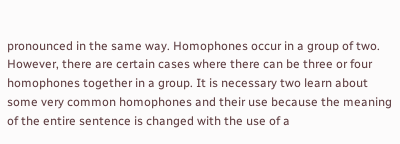pronounced in the same way. Homophones occur in a group of two. However, there are certain cases where there can be three or four homophones together in a group. It is necessary two learn about some very common homophones and their use because the meaning of the entire sentence is changed with the use of a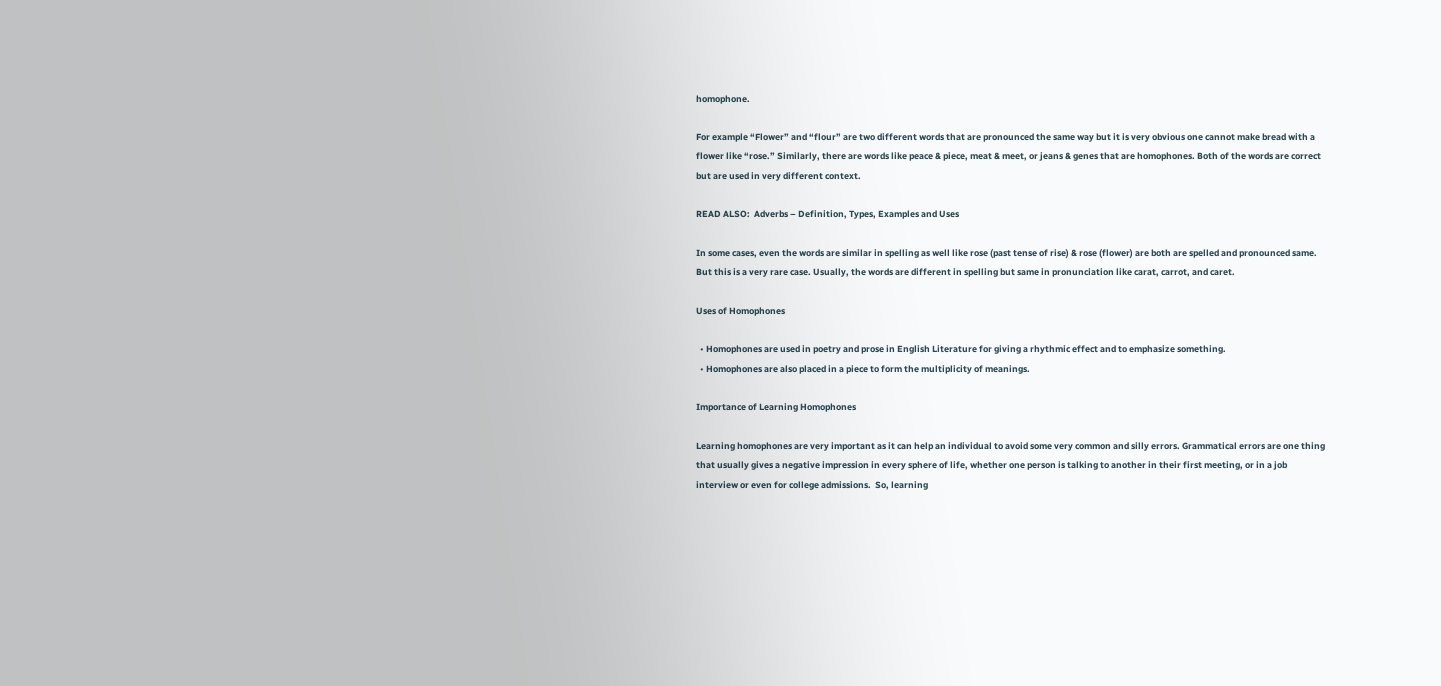homophone.

For example “Flower” and “flour” are two different words that are pronounced the same way but it is very obvious one cannot make bread with a flower like “rose.” Similarly, there are words like peace & piece, meat & meet, or jeans & genes that are homophones. Both of the words are correct but are used in very different context.

READ ALSO:  Adverbs – Definition, Types, Examples and Uses

In some cases, even the words are similar in spelling as well like rose (past tense of rise) & rose (flower) are both are spelled and pronounced same. But this is a very rare case. Usually, the words are different in spelling but same in pronunciation like carat, carrot, and caret.

Uses of Homophones

  • Homophones are used in poetry and prose in English Literature for giving a rhythmic effect and to emphasize something.
  • Homophones are also placed in a piece to form the multiplicity of meanings.

Importance of Learning Homophones

Learning homophones are very important as it can help an individual to avoid some very common and silly errors. Grammatical errors are one thing that usually gives a negative impression in every sphere of life, whether one person is talking to another in their first meeting, or in a job interview or even for college admissions.  So, learning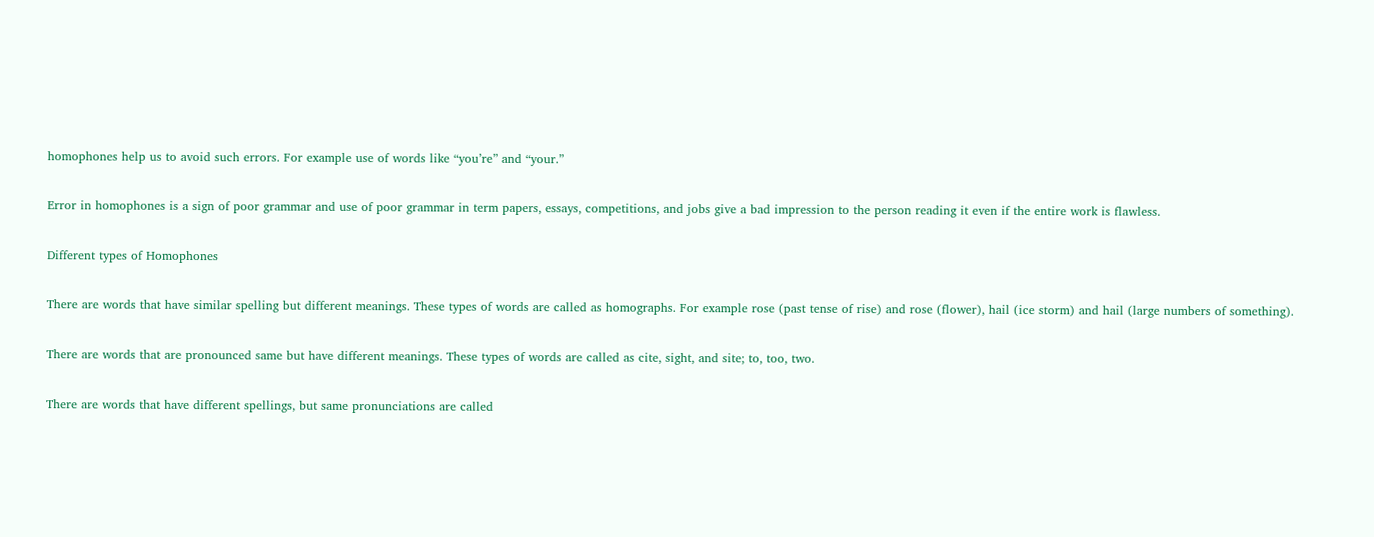homophones help us to avoid such errors. For example use of words like “you’re” and “your.”

Error in homophones is a sign of poor grammar and use of poor grammar in term papers, essays, competitions, and jobs give a bad impression to the person reading it even if the entire work is flawless.

Different types of Homophones

There are words that have similar spelling but different meanings. These types of words are called as homographs. For example rose (past tense of rise) and rose (flower), hail (ice storm) and hail (large numbers of something).

There are words that are pronounced same but have different meanings. These types of words are called as cite, sight, and site; to, too, two.

There are words that have different spellings, but same pronunciations are called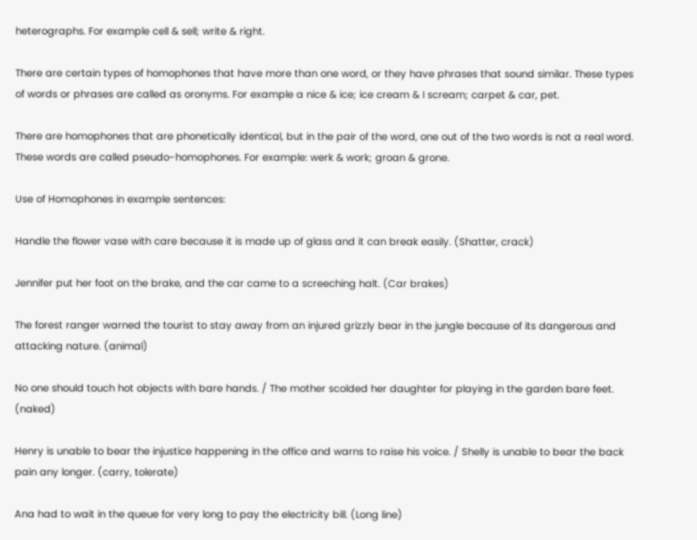heterographs. For example cell & sell; write & right.

There are certain types of homophones that have more than one word, or they have phrases that sound similar. These types of words or phrases are called as oronyms. For example a nice & ice; ice cream & I scream; carpet & car, pet.

There are homophones that are phonetically identical, but in the pair of the word, one out of the two words is not a real word. These words are called pseudo-homophones. For example: werk & work; groan & grone.

Use of Homophones in example sentences:

Handle the flower vase with care because it is made up of glass and it can break easily. (Shatter, crack)

Jennifer put her foot on the brake, and the car came to a screeching halt. (Car brakes)

The forest ranger warned the tourist to stay away from an injured grizzly bear in the jungle because of its dangerous and attacking nature. (animal)

No one should touch hot objects with bare hands. / The mother scolded her daughter for playing in the garden bare feet. (naked)

Henry is unable to bear the injustice happening in the office and warns to raise his voice. / Shelly is unable to bear the back pain any longer. (carry, tolerate)

Ana had to wait in the queue for very long to pay the electricity bill. (Long line)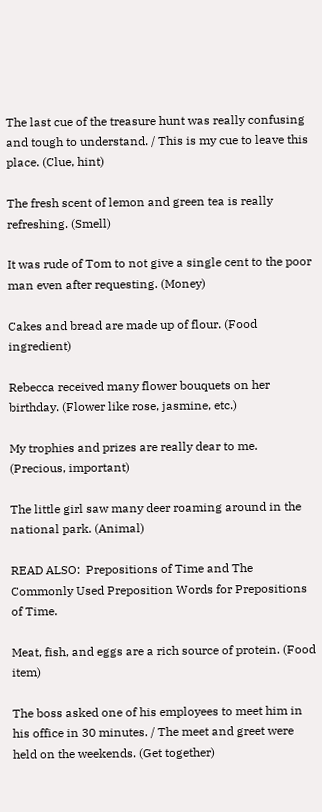The last cue of the treasure hunt was really confusing and tough to understand. / This is my cue to leave this place. (Clue, hint)

The fresh scent of lemon and green tea is really refreshing. (Smell)

It was rude of Tom to not give a single cent to the poor man even after requesting. (Money)

Cakes and bread are made up of flour. (Food ingredient)

Rebecca received many flower bouquets on her birthday. (Flower like rose, jasmine, etc.)

My trophies and prizes are really dear to me. (Precious, important)

The little girl saw many deer roaming around in the national park. (Animal)

READ ALSO:  Prepositions of Time and The Commonly Used Preposition Words for Prepositions of Time.

Meat, fish, and eggs are a rich source of protein. (Food item)

The boss asked one of his employees to meet him in his office in 30 minutes. / The meet and greet were held on the weekends. (Get together)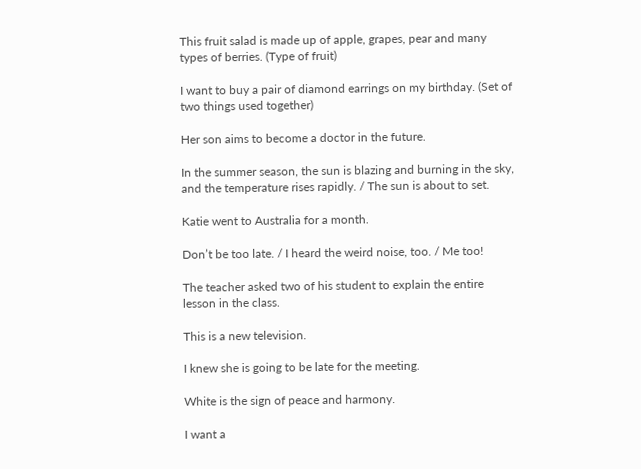This fruit salad is made up of apple, grapes, pear and many types of berries. (Type of fruit)

I want to buy a pair of diamond earrings on my birthday. (Set of two things used together)

Her son aims to become a doctor in the future.

In the summer season, the sun is blazing and burning in the sky, and the temperature rises rapidly. / The sun is about to set.

Katie went to Australia for a month.

Don’t be too late. / I heard the weird noise, too. / Me too!

The teacher asked two of his student to explain the entire lesson in the class.

This is a new television.

I knew she is going to be late for the meeting.

White is the sign of peace and harmony.

I want a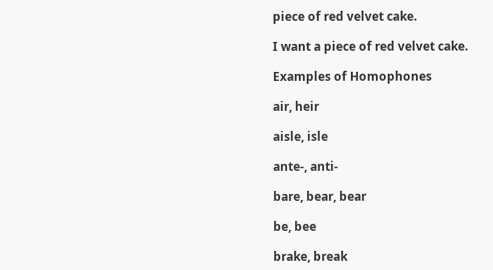piece of red velvet cake.

I want a piece of red velvet cake.

Examples of Homophones

air, heir

aisle, isle

ante-, anti-

bare, bear, bear

be, bee

brake, break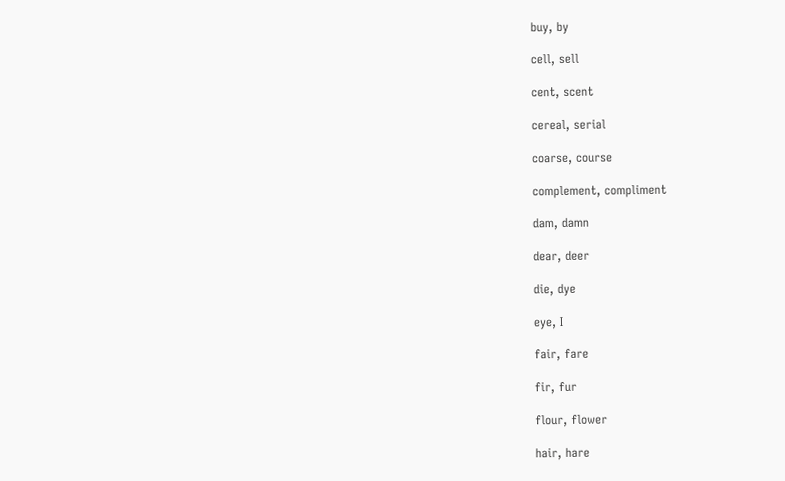buy, by

cell, sell

cent, scent

cereal, serial

coarse, course

complement, compliment

dam, damn

dear, deer

die, dye

eye, I

fair, fare

fir, fur

flour, flower

hair, hare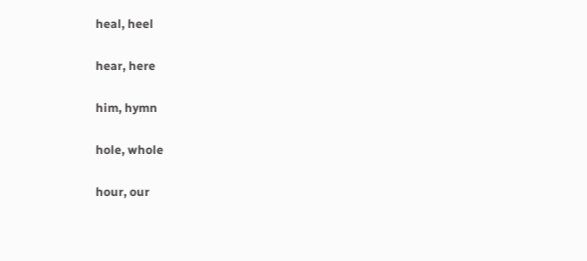heal, heel

hear, here

him, hymn

hole, whole

hour, our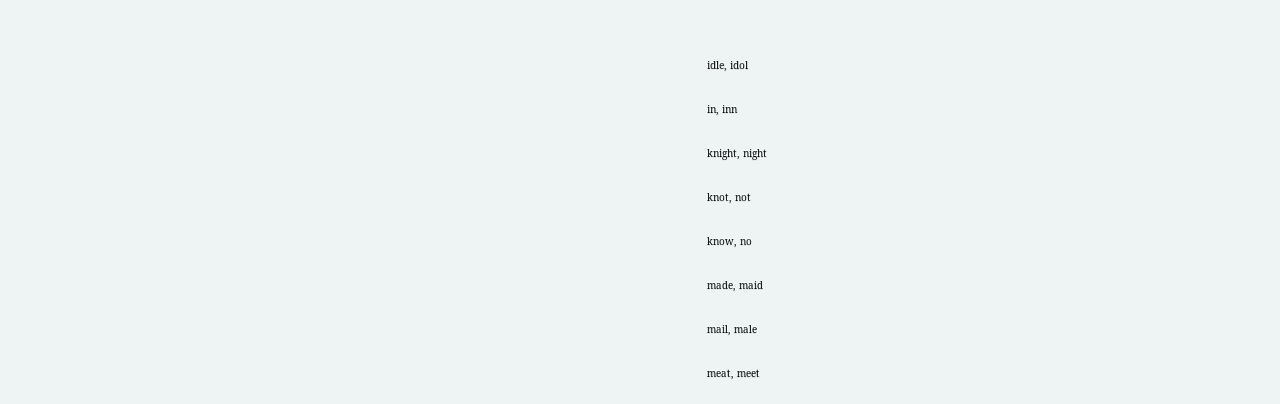idle, idol

in, inn

knight, night

knot, not

know, no

made, maid

mail, male

meat, meet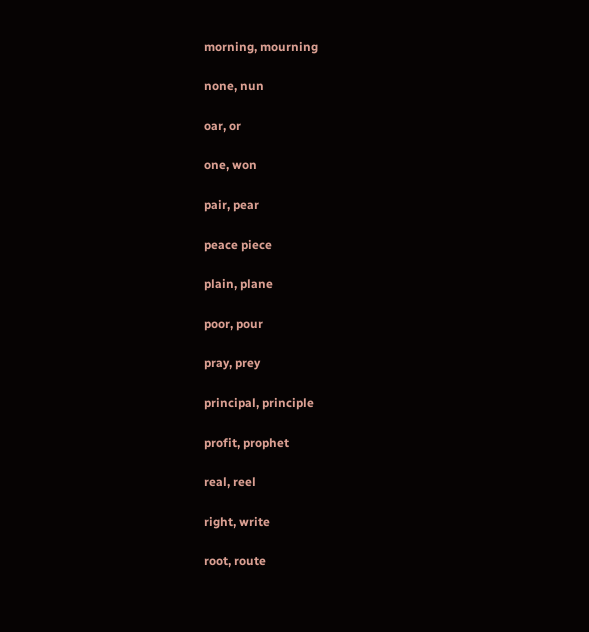morning, mourning

none, nun

oar, or

one, won

pair, pear

peace piece

plain, plane

poor, pour

pray, prey

principal, principle

profit, prophet

real, reel

right, write

root, route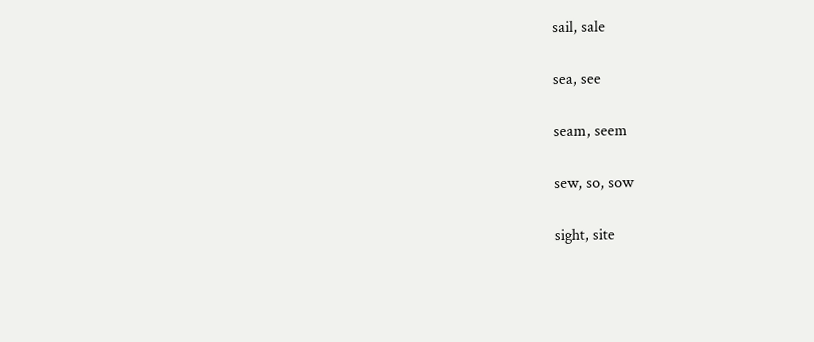sail, sale

sea, see

seam, seem

sew, so, sow

sight, site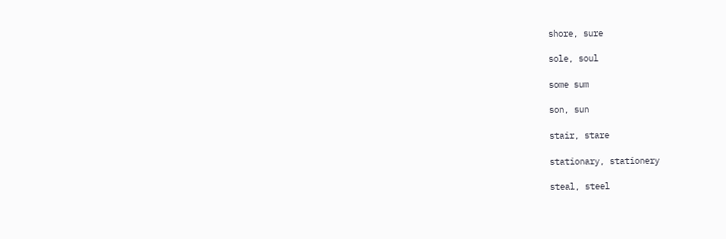shore, sure

sole, soul

some sum

son, sun

stair, stare

stationary, stationery

steal, steel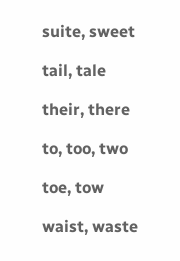suite, sweet

tail, tale

their, there

to, too, two

toe, tow

waist, waste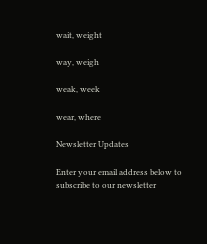wait, weight

way, weigh

weak, week

wear, where

Newsletter Updates

Enter your email address below to subscribe to our newsletter